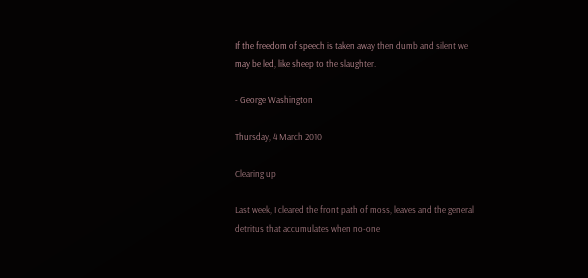If the freedom of speech is taken away then dumb and silent we may be led, like sheep to the slaughter.

- George Washington

Thursday, 4 March 2010

Clearing up

Last week, I cleared the front path of moss, leaves and the general detritus that accumulates when no-one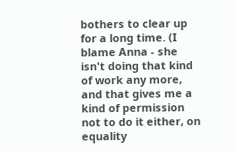bothers to clear up for a long time. (I blame Anna - she isn't doing that kind of work any more, and that gives me a kind of permission not to do it either, on equality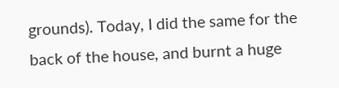grounds). Today, I did the same for the back of the house, and burnt a huge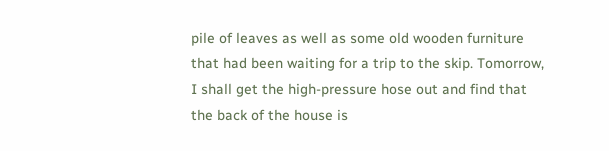pile of leaves as well as some old wooden furniture that had been waiting for a trip to the skip. Tomorrow, I shall get the high-pressure hose out and find that the back of the house is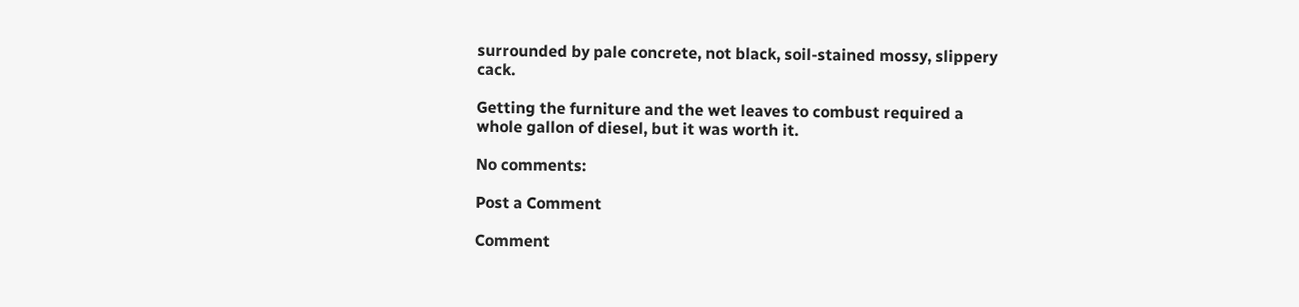surrounded by pale concrete, not black, soil-stained mossy, slippery cack.

Getting the furniture and the wet leaves to combust required a whole gallon of diesel, but it was worth it.

No comments:

Post a Comment

Comment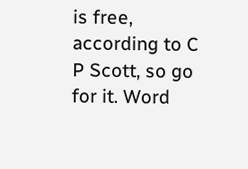is free, according to C P Scott, so go for it. Word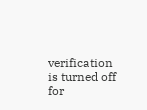verification is turned off for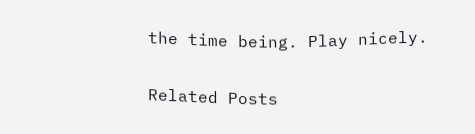the time being. Play nicely.

Related Posts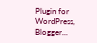Plugin for WordPress, Blogger...